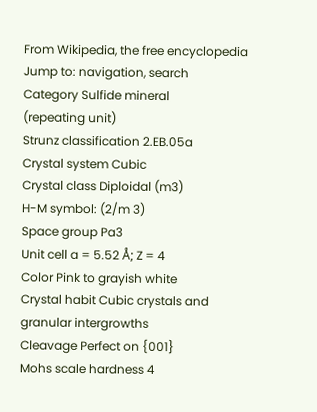From Wikipedia, the free encyclopedia
Jump to: navigation, search
Category Sulfide mineral
(repeating unit)
Strunz classification 2.EB.05a
Crystal system Cubic
Crystal class Diploidal (m3)
H-M symbol: (2/m 3)
Space group Pa3
Unit cell a = 5.52 Å; Z = 4
Color Pink to grayish white
Crystal habit Cubic crystals and granular intergrowths
Cleavage Perfect on {001}
Mohs scale hardness 4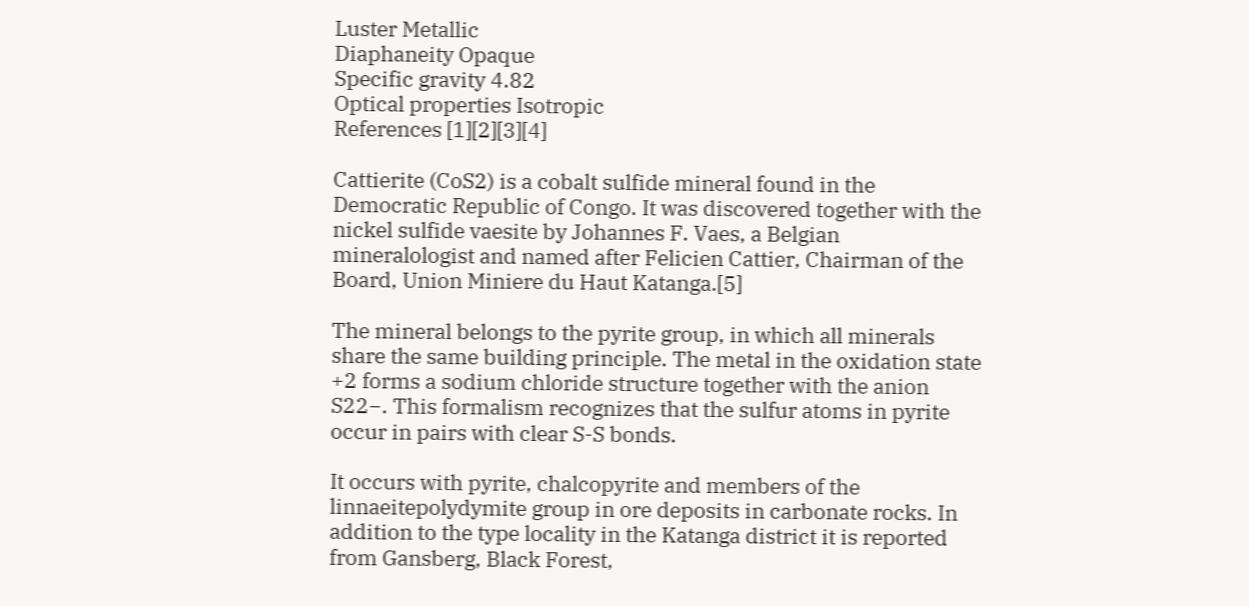Luster Metallic
Diaphaneity Opaque
Specific gravity 4.82
Optical properties Isotropic
References [1][2][3][4]

Cattierite (CoS2) is a cobalt sulfide mineral found in the Democratic Republic of Congo. It was discovered together with the nickel sulfide vaesite by Johannes F. Vaes, a Belgian mineralologist and named after Felicien Cattier, Chairman of the Board, Union Miniere du Haut Katanga.[5]

The mineral belongs to the pyrite group, in which all minerals share the same building principle. The metal in the oxidation state +2 forms a sodium chloride structure together with the anion S22−. This formalism recognizes that the sulfur atoms in pyrite occur in pairs with clear S-S bonds.

It occurs with pyrite, chalcopyrite and members of the linnaeitepolydymite group in ore deposits in carbonate rocks. In addition to the type locality in the Katanga district it is reported from Gansberg, Black Forest,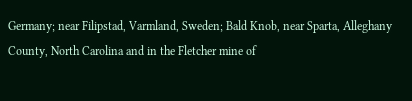Germany; near Filipstad, Varmland, Sweden; Bald Knob, near Sparta, Alleghany County, North Carolina and in the Fletcher mine of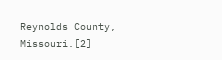Reynolds County, Missouri.[2]